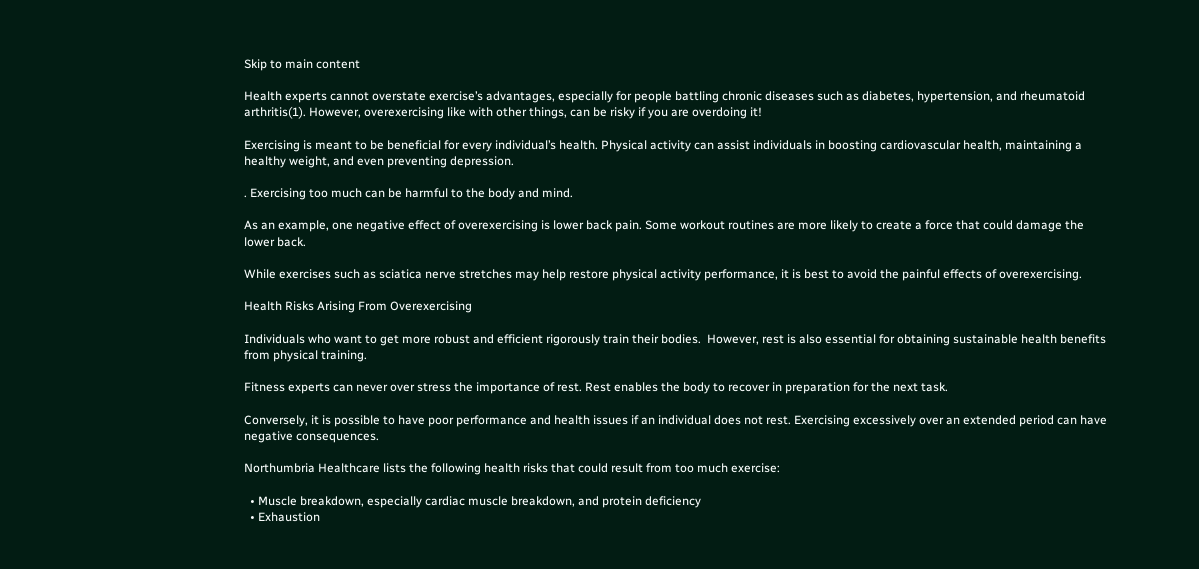Skip to main content

Health experts cannot overstate exercise’s advantages, especially for people battling chronic diseases such as diabetes, hypertension, and rheumatoid arthritis(1). However, overexercising like with other things, can be risky if you are overdoing it!

Exercising is meant to be beneficial for every individual’s health. Physical activity can assist individuals in boosting cardiovascular health, maintaining a healthy weight, and even preventing depression.

. Exercising too much can be harmful to the body and mind.

As an example, one negative effect of overexercising is lower back pain. Some workout routines are more likely to create a force that could damage the lower back.

While exercises such as sciatica nerve stretches may help restore physical activity performance, it is best to avoid the painful effects of overexercising.

Health Risks Arising From Overexercising

Individuals who want to get more robust and efficient rigorously train their bodies.  However, rest is also essential for obtaining sustainable health benefits from physical training.

Fitness experts can never over stress the importance of rest. Rest enables the body to recover in preparation for the next task.

Conversely, it is possible to have poor performance and health issues if an individual does not rest. Exercising excessively over an extended period can have negative consequences.

Northumbria Healthcare lists the following health risks that could result from too much exercise:

  • Muscle breakdown, especially cardiac muscle breakdown, and protein deficiency
  • Exhaustion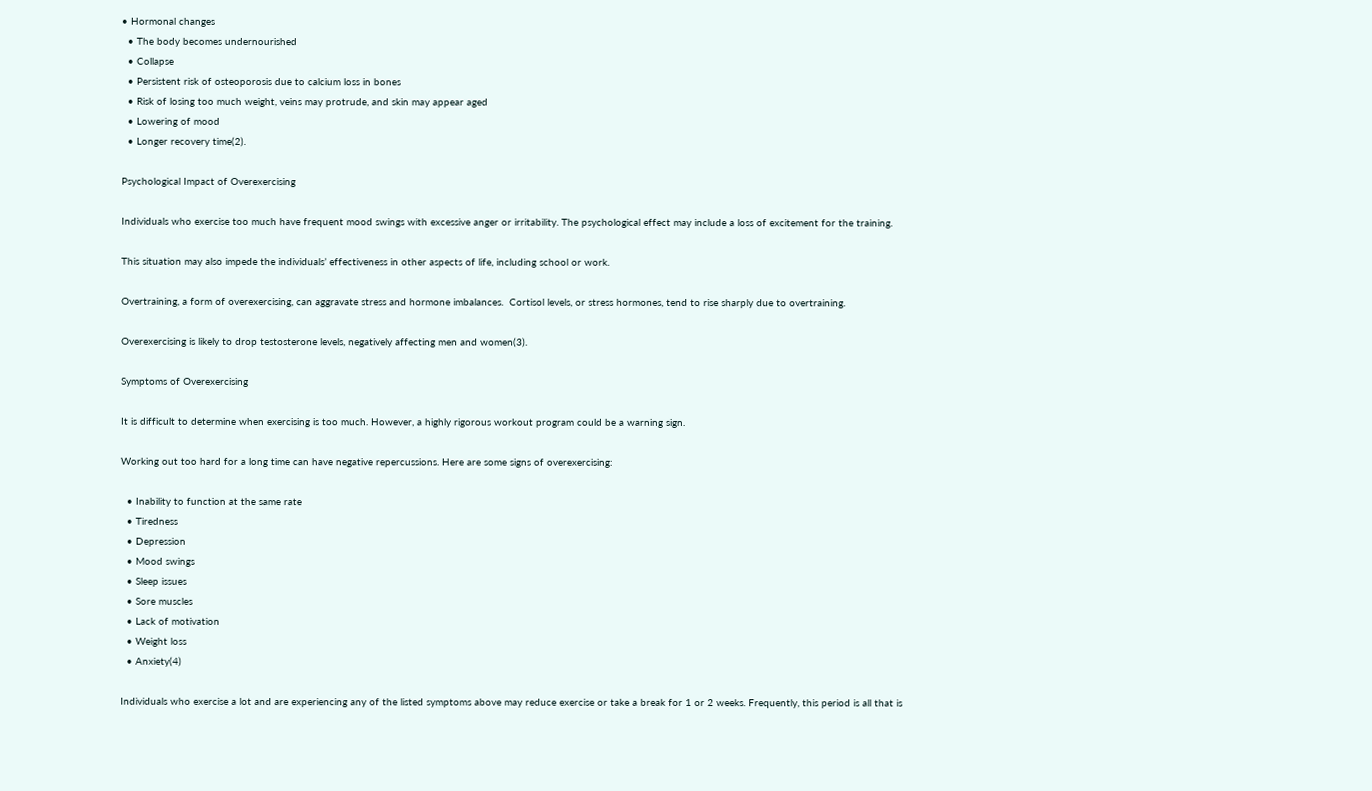• Hormonal changes
  • The body becomes undernourished
  • Collapse
  • Persistent risk of osteoporosis due to calcium loss in bones
  • Risk of losing too much weight, veins may protrude, and skin may appear aged
  • Lowering of mood
  • Longer recovery time(2).

Psychological Impact of Overexercising

Individuals who exercise too much have frequent mood swings with excessive anger or irritability. The psychological effect may include a loss of excitement for the training.

This situation may also impede the individuals’ effectiveness in other aspects of life, including school or work.

Overtraining, a form of overexercising, can aggravate stress and hormone imbalances.  Cortisol levels, or stress hormones, tend to rise sharply due to overtraining.

Overexercising is likely to drop testosterone levels, negatively affecting men and women(3).

Symptoms of Overexercising

It is difficult to determine when exercising is too much. However, a highly rigorous workout program could be a warning sign.

Working out too hard for a long time can have negative repercussions. Here are some signs of overexercising:

  • Inability to function at the same rate
  • Tiredness
  • Depression
  • Mood swings
  • Sleep issues
  • Sore muscles
  • Lack of motivation
  • Weight loss
  • Anxiety(4)

Individuals who exercise a lot and are experiencing any of the listed symptoms above may reduce exercise or take a break for 1 or 2 weeks. Frequently, this period is all that is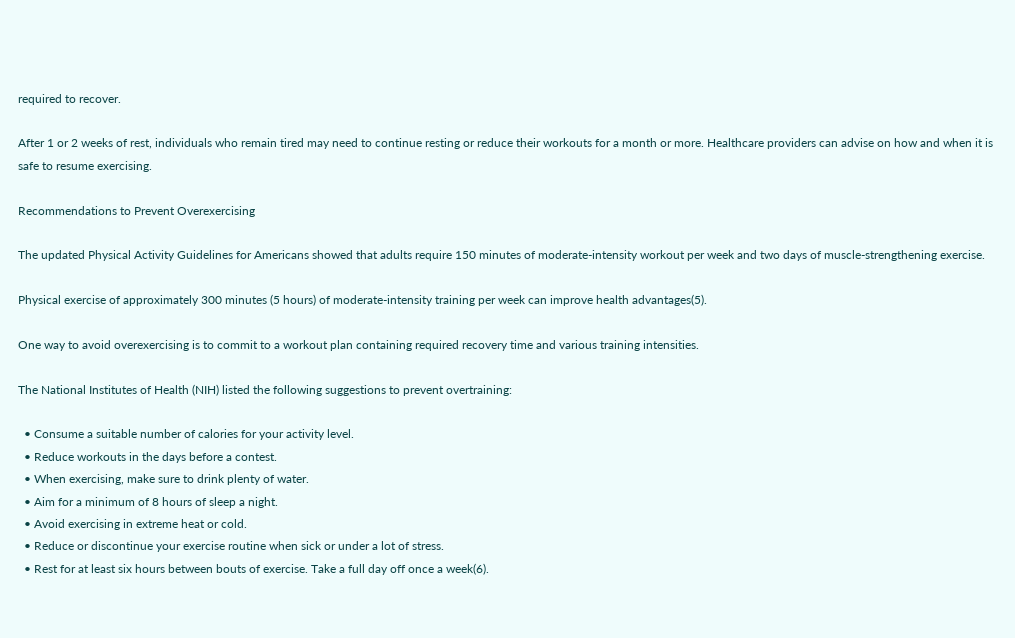required to recover.

After 1 or 2 weeks of rest, individuals who remain tired may need to continue resting or reduce their workouts for a month or more. Healthcare providers can advise on how and when it is safe to resume exercising.

Recommendations to Prevent Overexercising

The updated Physical Activity Guidelines for Americans showed that adults require 150 minutes of moderate-intensity workout per week and two days of muscle-strengthening exercise.

Physical exercise of approximately 300 minutes (5 hours) of moderate-intensity training per week can improve health advantages(5).

One way to avoid overexercising is to commit to a workout plan containing required recovery time and various training intensities.

The National Institutes of Health (NIH) listed the following suggestions to prevent overtraining:

  • Consume a suitable number of calories for your activity level.
  • Reduce workouts in the days before a contest.
  • When exercising, make sure to drink plenty of water.
  • Aim for a minimum of 8 hours of sleep a night.
  • Avoid exercising in extreme heat or cold.
  • Reduce or discontinue your exercise routine when sick or under a lot of stress.
  • Rest for at least six hours between bouts of exercise. Take a full day off once a week(6).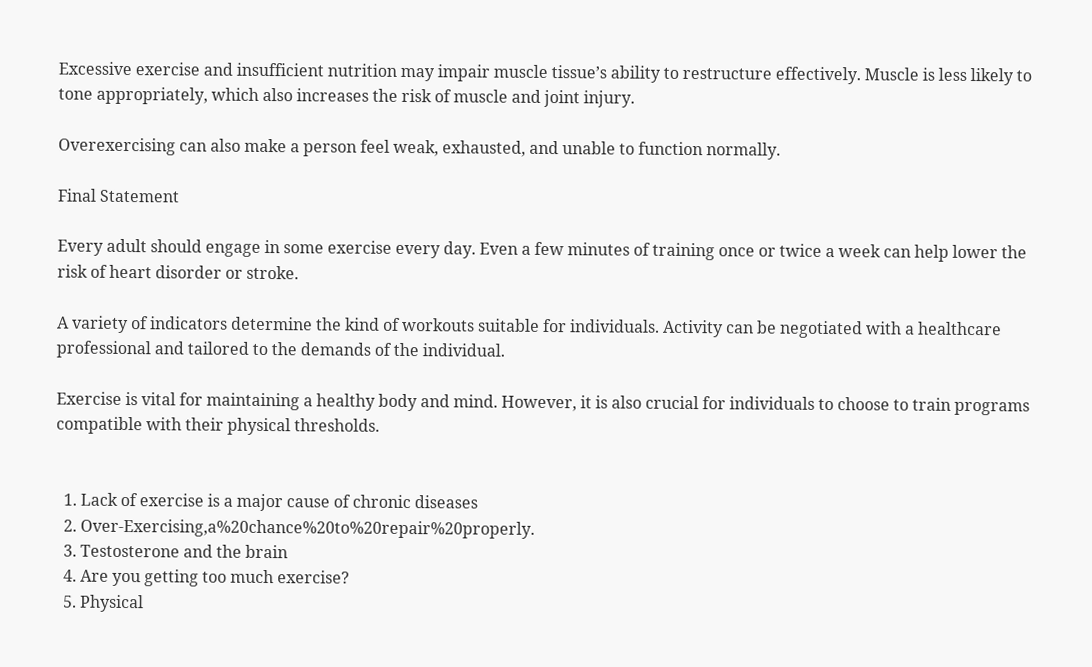Excessive exercise and insufficient nutrition may impair muscle tissue’s ability to restructure effectively. Muscle is less likely to tone appropriately, which also increases the risk of muscle and joint injury.

Overexercising can also make a person feel weak, exhausted, and unable to function normally.

Final Statement

Every adult should engage in some exercise every day. Even a few minutes of training once or twice a week can help lower the risk of heart disorder or stroke.

A variety of indicators determine the kind of workouts suitable for individuals. Activity can be negotiated with a healthcare professional and tailored to the demands of the individual.

Exercise is vital for maintaining a healthy body and mind. However, it is also crucial for individuals to choose to train programs compatible with their physical thresholds.


  1. Lack of exercise is a major cause of chronic diseases
  2. Over-Exercising,a%20chance%20to%20repair%20properly.
  3. Testosterone and the brain
  4. Are you getting too much exercise?
  5. Physical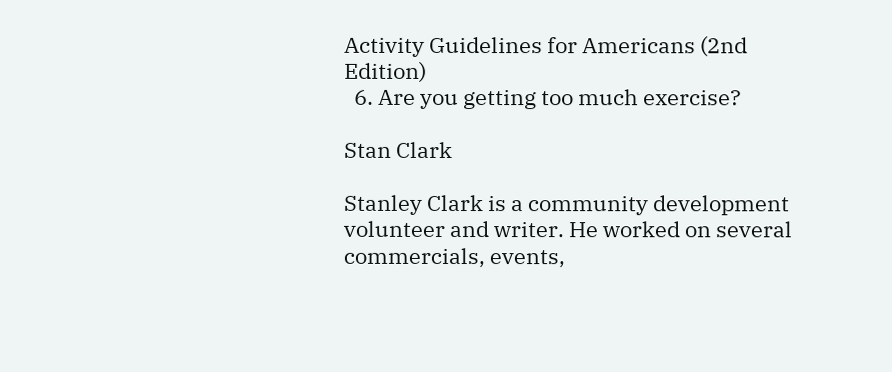Activity Guidelines for Americans (2nd Edition)
  6. Are you getting too much exercise?

Stan Clark

Stanley Clark is a community development volunteer and writer. He worked on several commercials, events,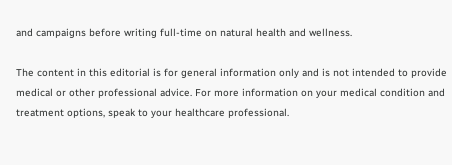and campaigns before writing full-time on natural health and wellness.

The content in this editorial is for general information only and is not intended to provide medical or other professional advice. For more information on your medical condition and treatment options, speak to your healthcare professional.